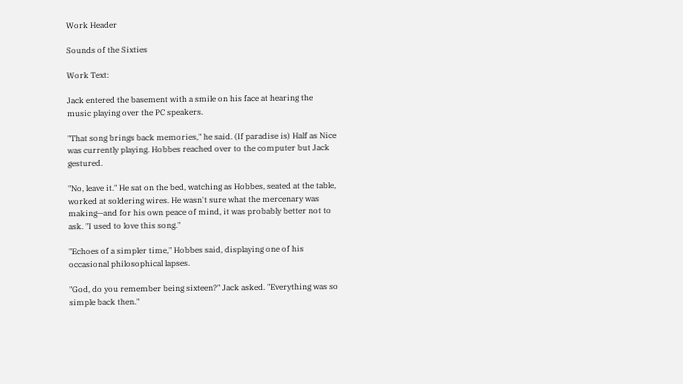Work Header

Sounds of the Sixties

Work Text:

Jack entered the basement with a smile on his face at hearing the music playing over the PC speakers.

"That song brings back memories," he said. (If paradise is) Half as Nice was currently playing. Hobbes reached over to the computer but Jack gestured.

"No, leave it." He sat on the bed, watching as Hobbes, seated at the table, worked at soldering wires. He wasn't sure what the mercenary was making—and for his own peace of mind, it was probably better not to ask. "I used to love this song."

"Echoes of a simpler time," Hobbes said, displaying one of his occasional philosophical lapses.

"God, do you remember being sixteen?" Jack asked. "Everything was so simple back then."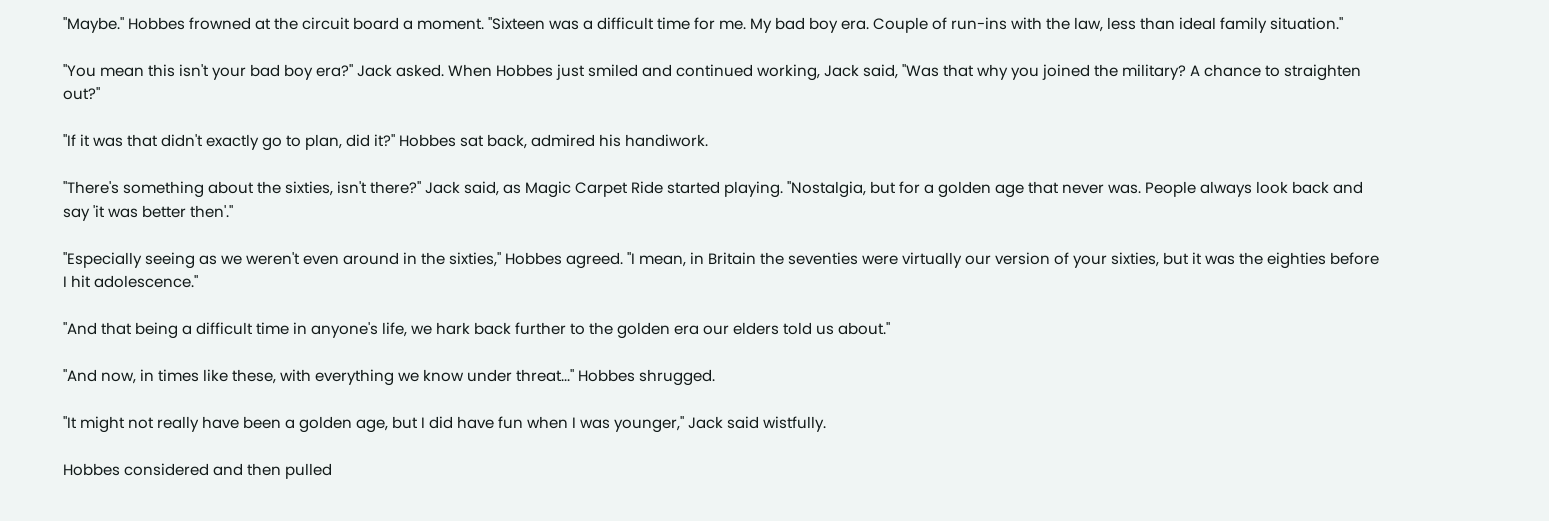"Maybe." Hobbes frowned at the circuit board a moment. "Sixteen was a difficult time for me. My bad boy era. Couple of run-ins with the law, less than ideal family situation."

"You mean this isn't your bad boy era?" Jack asked. When Hobbes just smiled and continued working, Jack said, "Was that why you joined the military? A chance to straighten out?"

"If it was that didn't exactly go to plan, did it?" Hobbes sat back, admired his handiwork.

"There's something about the sixties, isn't there?" Jack said, as Magic Carpet Ride started playing. "Nostalgia, but for a golden age that never was. People always look back and say 'it was better then'."

"Especially seeing as we weren't even around in the sixties," Hobbes agreed. "I mean, in Britain the seventies were virtually our version of your sixties, but it was the eighties before I hit adolescence."

"And that being a difficult time in anyone's life, we hark back further to the golden era our elders told us about."

"And now, in times like these, with everything we know under threat..." Hobbes shrugged.

"It might not really have been a golden age, but I did have fun when I was younger," Jack said wistfully.

Hobbes considered and then pulled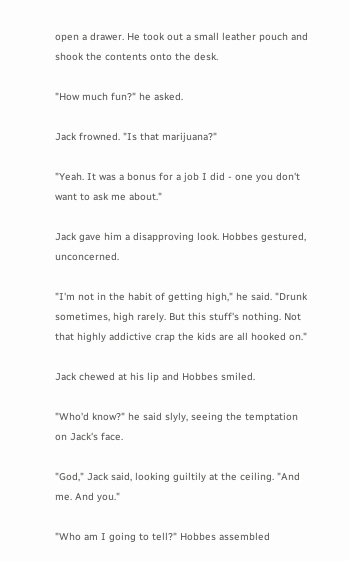open a drawer. He took out a small leather pouch and shook the contents onto the desk.

"How much fun?" he asked.

Jack frowned. "Is that marijuana?"

"Yeah. It was a bonus for a job I did - one you don't want to ask me about."

Jack gave him a disapproving look. Hobbes gestured, unconcerned.

"I'm not in the habit of getting high," he said. "Drunk sometimes, high rarely. But this stuff's nothing. Not that highly addictive crap the kids are all hooked on."

Jack chewed at his lip and Hobbes smiled.

"Who'd know?" he said slyly, seeing the temptation on Jack's face.

"God," Jack said, looking guiltily at the ceiling. "And me. And you."

"Who am I going to tell?" Hobbes assembled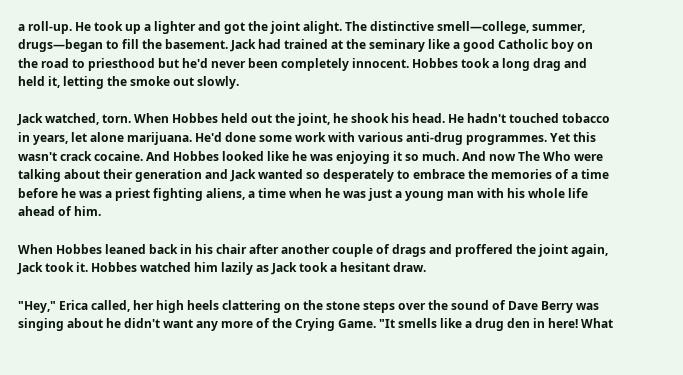a roll-up. He took up a lighter and got the joint alight. The distinctive smell—college, summer, drugs—began to fill the basement. Jack had trained at the seminary like a good Catholic boy on the road to priesthood but he'd never been completely innocent. Hobbes took a long drag and held it, letting the smoke out slowly.

Jack watched, torn. When Hobbes held out the joint, he shook his head. He hadn't touched tobacco in years, let alone marijuana. He'd done some work with various anti-drug programmes. Yet this wasn't crack cocaine. And Hobbes looked like he was enjoying it so much. And now The Who were talking about their generation and Jack wanted so desperately to embrace the memories of a time before he was a priest fighting aliens, a time when he was just a young man with his whole life ahead of him.

When Hobbes leaned back in his chair after another couple of drags and proffered the joint again, Jack took it. Hobbes watched him lazily as Jack took a hesitant draw.

"Hey," Erica called, her high heels clattering on the stone steps over the sound of Dave Berry was singing about he didn't want any more of the Crying Game. "It smells like a drug den in here! What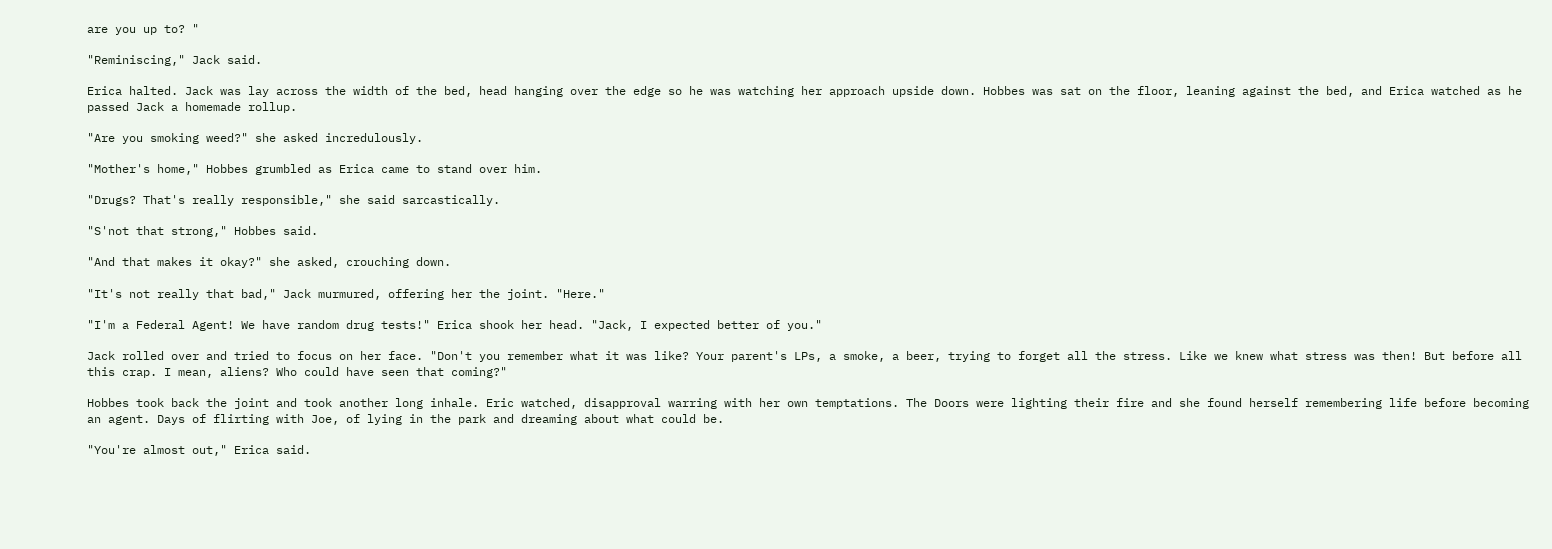are you up to? "

"Reminiscing," Jack said.

Erica halted. Jack was lay across the width of the bed, head hanging over the edge so he was watching her approach upside down. Hobbes was sat on the floor, leaning against the bed, and Erica watched as he passed Jack a homemade rollup.

"Are you smoking weed?" she asked incredulously.

"Mother's home," Hobbes grumbled as Erica came to stand over him.

"Drugs? That's really responsible," she said sarcastically.

"S'not that strong," Hobbes said.

"And that makes it okay?" she asked, crouching down.

"It's not really that bad," Jack murmured, offering her the joint. "Here."

"I'm a Federal Agent! We have random drug tests!" Erica shook her head. "Jack, I expected better of you."

Jack rolled over and tried to focus on her face. "Don't you remember what it was like? Your parent's LPs, a smoke, a beer, trying to forget all the stress. Like we knew what stress was then! But before all this crap. I mean, aliens? Who could have seen that coming?"

Hobbes took back the joint and took another long inhale. Eric watched, disapproval warring with her own temptations. The Doors were lighting their fire and she found herself remembering life before becoming an agent. Days of flirting with Joe, of lying in the park and dreaming about what could be.

"You're almost out," Erica said.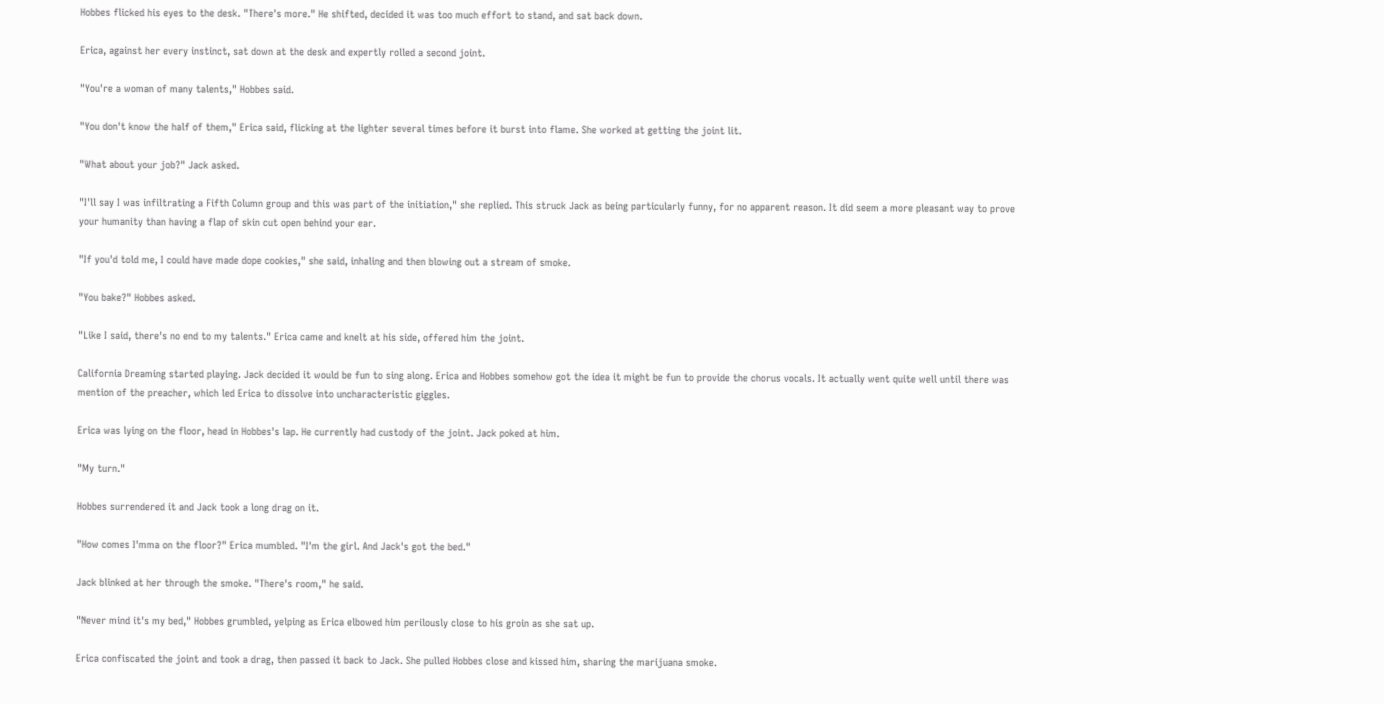Hobbes flicked his eyes to the desk. "There's more." He shifted, decided it was too much effort to stand, and sat back down.

Erica, against her every instinct, sat down at the desk and expertly rolled a second joint.

"You're a woman of many talents," Hobbes said.

"You don't know the half of them," Erica said, flicking at the lighter several times before it burst into flame. She worked at getting the joint lit.

"What about your job?" Jack asked.

"I'll say I was infiltrating a Fifth Column group and this was part of the initiation," she replied. This struck Jack as being particularly funny, for no apparent reason. It did seem a more pleasant way to prove your humanity than having a flap of skin cut open behind your ear.

"If you'd told me, I could have made dope cookies," she said, inhaling and then blowing out a stream of smoke.

"You bake?" Hobbes asked.

"Like I said, there's no end to my talents." Erica came and knelt at his side, offered him the joint.

California Dreaming started playing. Jack decided it would be fun to sing along. Erica and Hobbes somehow got the idea it might be fun to provide the chorus vocals. It actually went quite well until there was mention of the preacher, which led Erica to dissolve into uncharacteristic giggles.

Erica was lying on the floor, head in Hobbes's lap. He currently had custody of the joint. Jack poked at him.

"My turn."

Hobbes surrendered it and Jack took a long drag on it.

"How comes I'mma on the floor?" Erica mumbled. "I'm the girl. And Jack's got the bed."

Jack blinked at her through the smoke. "There's room," he said.

"Never mind it's my bed," Hobbes grumbled, yelping as Erica elbowed him perilously close to his groin as she sat up.

Erica confiscated the joint and took a drag, then passed it back to Jack. She pulled Hobbes close and kissed him, sharing the marijuana smoke.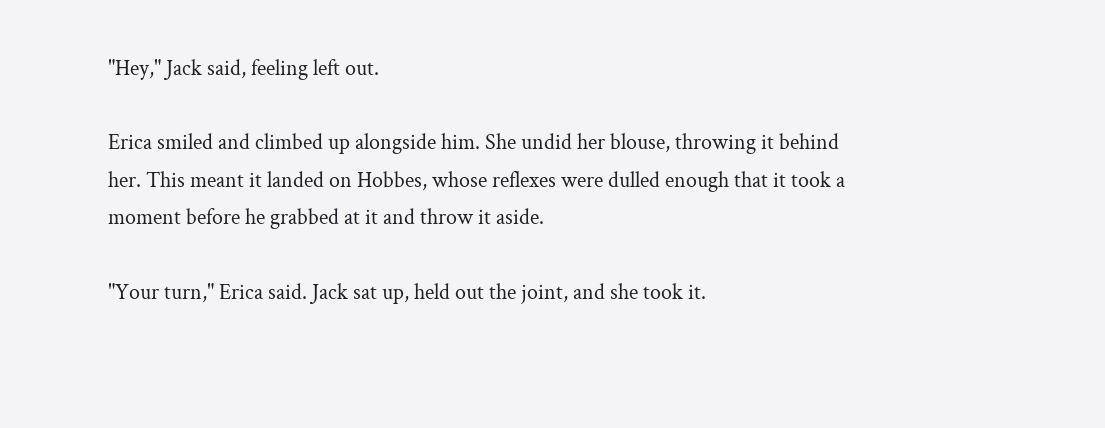"Hey," Jack said, feeling left out.

Erica smiled and climbed up alongside him. She undid her blouse, throwing it behind her. This meant it landed on Hobbes, whose reflexes were dulled enough that it took a moment before he grabbed at it and throw it aside.

"Your turn," Erica said. Jack sat up, held out the joint, and she took it.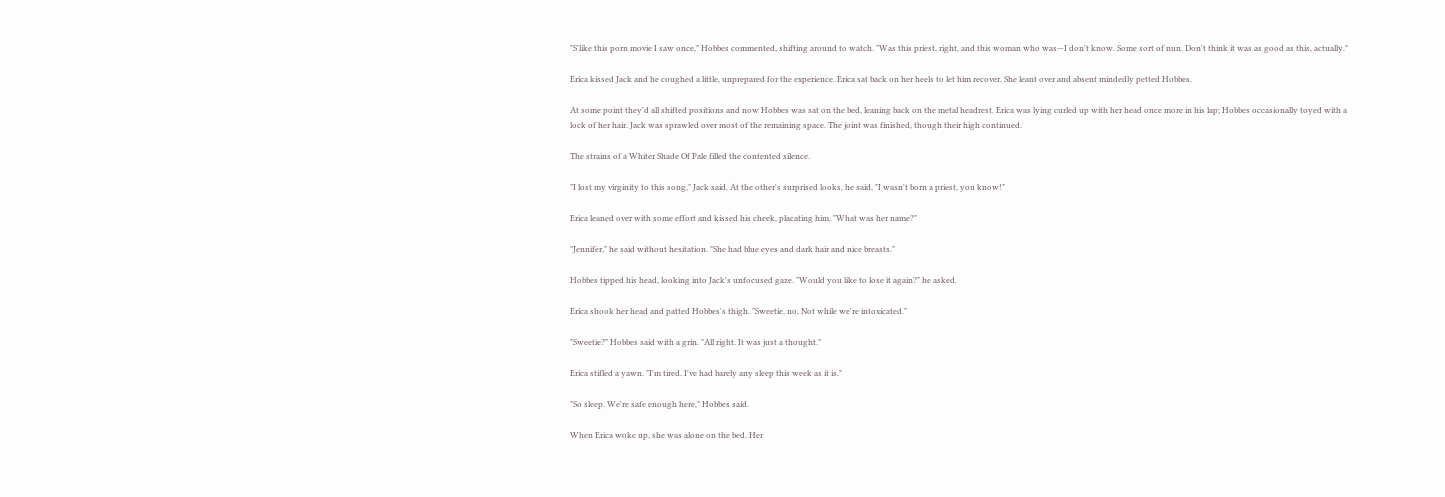"S'like this porn movie I saw once," Hobbes commented, shifting around to watch. "Was this priest, right, and this woman who was—I don't know. Some sort of nun. Don't think it was as good as this, actually."

Erica kissed Jack and he coughed a little, unprepared for the experience. Erica sat back on her heels to let him recover. She leant over and absent mindedly petted Hobbes.

At some point they'd all shifted positions and now Hobbes was sat on the bed, leaning back on the metal headrest. Erica was lying curled up with her head once more in his lap; Hobbes occasionally toyed with a lock of her hair. Jack was sprawled over most of the remaining space. The joint was finished, though their high continued.

The strains of a Whiter Shade Of Pale filled the contented silence.

"I lost my virginity to this song," Jack said. At the other's surprised looks, he said, "I wasn't born a priest, you know!"

Erica leaned over with some effort and kissed his cheek, placating him. "What was her name?"

"Jennifer," he said without hesitation. "She had blue eyes and dark hair and nice breasts."

Hobbes tipped his head, looking into Jack's unfocused gaze. "Would you like to lose it again?" he asked.

Erica shook her head and patted Hobbes's thigh. "Sweetie, no. Not while we're intoxicated."

"Sweetie?" Hobbes said with a grin. "All right. It was just a thought."

Erica stifled a yawn. "I'm tired. I've had barely any sleep this week as it is."

"So sleep. We're safe enough here," Hobbes said.

When Erica woke up, she was alone on the bed. Her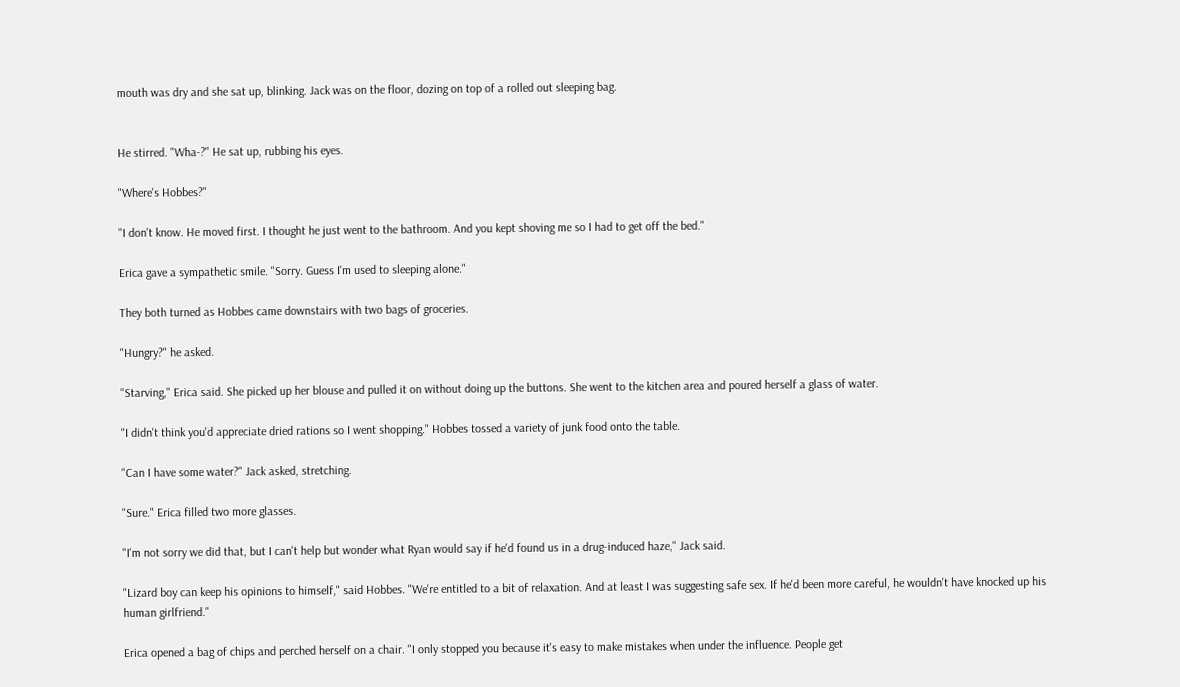mouth was dry and she sat up, blinking. Jack was on the floor, dozing on top of a rolled out sleeping bag.


He stirred. "Wha-?" He sat up, rubbing his eyes.

"Where's Hobbes?"

"I don't know. He moved first. I thought he just went to the bathroom. And you kept shoving me so I had to get off the bed."

Erica gave a sympathetic smile. "Sorry. Guess I'm used to sleeping alone."

They both turned as Hobbes came downstairs with two bags of groceries.

"Hungry?" he asked.

"Starving," Erica said. She picked up her blouse and pulled it on without doing up the buttons. She went to the kitchen area and poured herself a glass of water.

"I didn't think you'd appreciate dried rations so I went shopping." Hobbes tossed a variety of junk food onto the table.

"Can I have some water?" Jack asked, stretching.

"Sure." Erica filled two more glasses.

"I'm not sorry we did that, but I can't help but wonder what Ryan would say if he'd found us in a drug-induced haze," Jack said.

"Lizard boy can keep his opinions to himself," said Hobbes. "We're entitled to a bit of relaxation. And at least I was suggesting safe sex. If he'd been more careful, he wouldn't have knocked up his human girlfriend."

Erica opened a bag of chips and perched herself on a chair. "I only stopped you because it's easy to make mistakes when under the influence. People get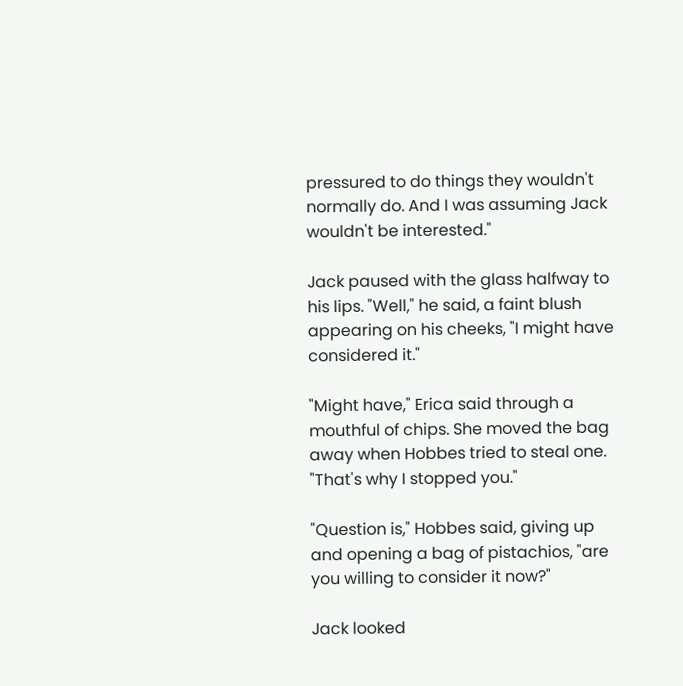pressured to do things they wouldn't normally do. And I was assuming Jack wouldn't be interested."

Jack paused with the glass halfway to his lips. "Well," he said, a faint blush appearing on his cheeks, "I might have considered it."

"Might have," Erica said through a mouthful of chips. She moved the bag away when Hobbes tried to steal one. "That's why I stopped you."

"Question is," Hobbes said, giving up and opening a bag of pistachios, "are you willing to consider it now?"

Jack looked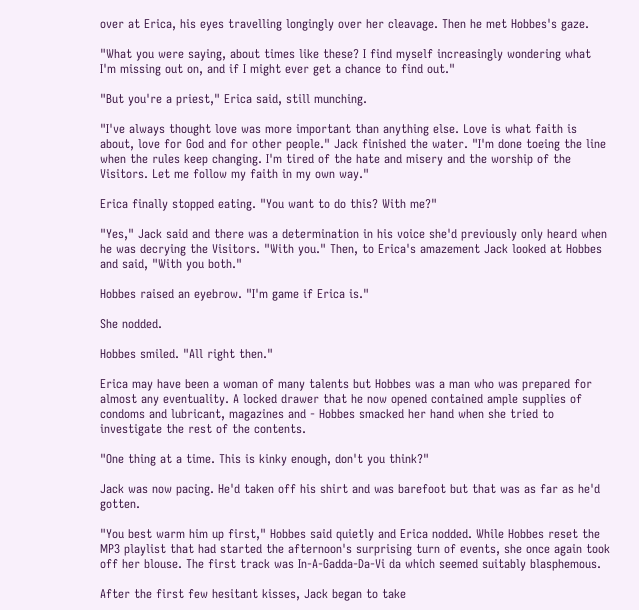over at Erica, his eyes travelling longingly over her cleavage. Then he met Hobbes's gaze.

"What you were saying, about times like these? I find myself increasingly wondering what I'm missing out on, and if I might ever get a chance to find out."

"But you're a priest," Erica said, still munching.

"I've always thought love was more important than anything else. Love is what faith is about, love for God and for other people." Jack finished the water. "I'm done toeing the line when the rules keep changing. I'm tired of the hate and misery and the worship of the Visitors. Let me follow my faith in my own way."

Erica finally stopped eating. "You want to do this? With me?"

"Yes," Jack said and there was a determination in his voice she'd previously only heard when he was decrying the Visitors. "With you." Then, to Erica's amazement Jack looked at Hobbes and said, "With you both."

Hobbes raised an eyebrow. "I'm game if Erica is."

She nodded.

Hobbes smiled. "All right then."

Erica may have been a woman of many talents but Hobbes was a man who was prepared for almost any eventuality. A locked drawer that he now opened contained ample supplies of condoms and lubricant, magazines and - Hobbes smacked her hand when she tried to investigate the rest of the contents.

"One thing at a time. This is kinky enough, don't you think?"

Jack was now pacing. He'd taken off his shirt and was barefoot but that was as far as he'd gotten.

"You best warm him up first," Hobbes said quietly and Erica nodded. While Hobbes reset the MP3 playlist that had started the afternoon's surprising turn of events, she once again took off her blouse. The first track was In-A-Gadda-Da-Vi da which seemed suitably blasphemous.

After the first few hesitant kisses, Jack began to take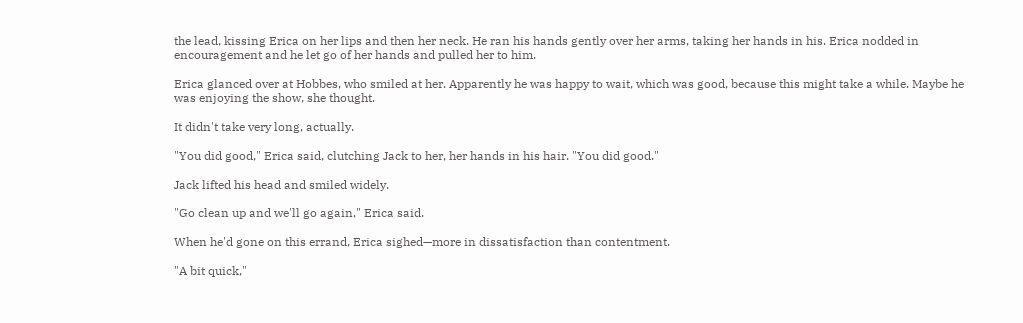the lead, kissing Erica on her lips and then her neck. He ran his hands gently over her arms, taking her hands in his. Erica nodded in encouragement and he let go of her hands and pulled her to him.

Erica glanced over at Hobbes, who smiled at her. Apparently he was happy to wait, which was good, because this might take a while. Maybe he was enjoying the show, she thought.

It didn't take very long, actually.

"You did good," Erica said, clutching Jack to her, her hands in his hair. "You did good."

Jack lifted his head and smiled widely.

"Go clean up and we'll go again," Erica said.

When he'd gone on this errand, Erica sighed—more in dissatisfaction than contentment.

"A bit quick,"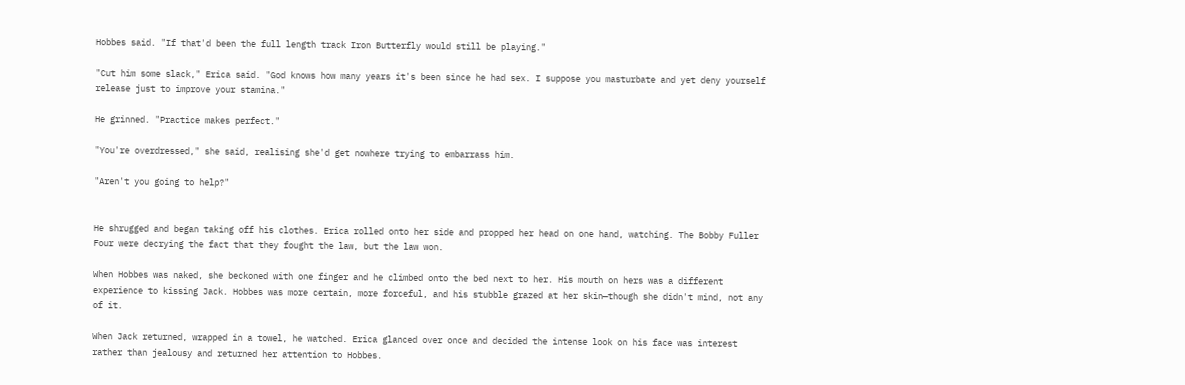Hobbes said. "If that'd been the full length track Iron Butterfly would still be playing."

"Cut him some slack," Erica said. "God knows how many years it's been since he had sex. I suppose you masturbate and yet deny yourself release just to improve your stamina."

He grinned. "Practice makes perfect."

"You're overdressed," she said, realising she'd get nowhere trying to embarrass him.

"Aren't you going to help?"


He shrugged and began taking off his clothes. Erica rolled onto her side and propped her head on one hand, watching. The Bobby Fuller Four were decrying the fact that they fought the law, but the law won.

When Hobbes was naked, she beckoned with one finger and he climbed onto the bed next to her. His mouth on hers was a different experience to kissing Jack. Hobbes was more certain, more forceful, and his stubble grazed at her skin—though she didn't mind, not any of it.

When Jack returned, wrapped in a towel, he watched. Erica glanced over once and decided the intense look on his face was interest rather than jealousy and returned her attention to Hobbes.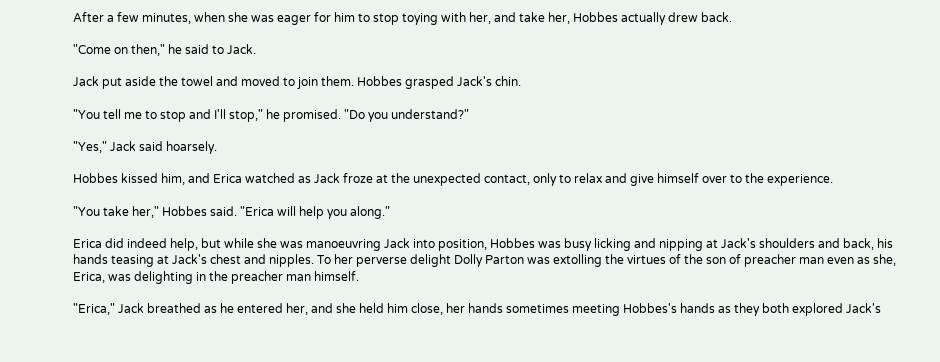After a few minutes, when she was eager for him to stop toying with her, and take her, Hobbes actually drew back.

"Come on then," he said to Jack.

Jack put aside the towel and moved to join them. Hobbes grasped Jack's chin.

"You tell me to stop and I'll stop," he promised. "Do you understand?"

"Yes," Jack said hoarsely.

Hobbes kissed him, and Erica watched as Jack froze at the unexpected contact, only to relax and give himself over to the experience.

"You take her," Hobbes said. "Erica will help you along."

Erica did indeed help, but while she was manoeuvring Jack into position, Hobbes was busy licking and nipping at Jack's shoulders and back, his hands teasing at Jack's chest and nipples. To her perverse delight Dolly Parton was extolling the virtues of the son of preacher man even as she, Erica, was delighting in the preacher man himself.

"Erica," Jack breathed as he entered her, and she held him close, her hands sometimes meeting Hobbes's hands as they both explored Jack's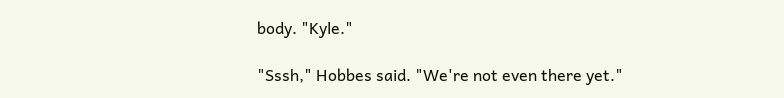body. "Kyle."

"Sssh," Hobbes said. "We're not even there yet."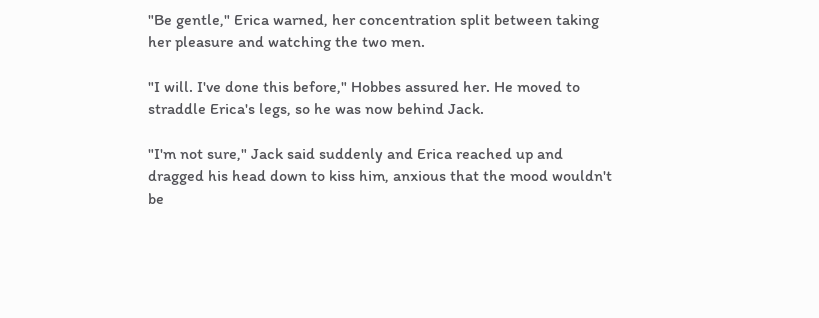"Be gentle," Erica warned, her concentration split between taking her pleasure and watching the two men.

"I will. I've done this before," Hobbes assured her. He moved to straddle Erica's legs, so he was now behind Jack.

"I'm not sure," Jack said suddenly and Erica reached up and dragged his head down to kiss him, anxious that the mood wouldn't be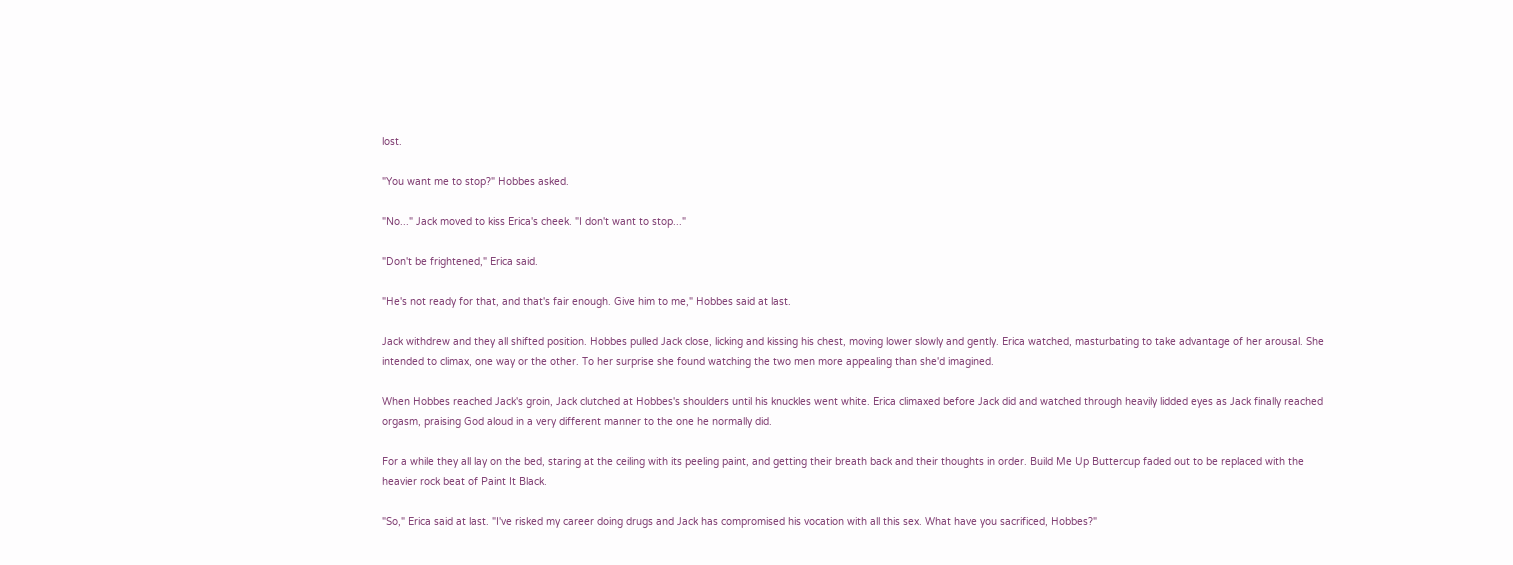lost.

"You want me to stop?" Hobbes asked.

"No..." Jack moved to kiss Erica's cheek. "I don't want to stop..."

"Don't be frightened," Erica said.

"He's not ready for that, and that's fair enough. Give him to me," Hobbes said at last.

Jack withdrew and they all shifted position. Hobbes pulled Jack close, licking and kissing his chest, moving lower slowly and gently. Erica watched, masturbating to take advantage of her arousal. She intended to climax, one way or the other. To her surprise she found watching the two men more appealing than she'd imagined.

When Hobbes reached Jack's groin, Jack clutched at Hobbes's shoulders until his knuckles went white. Erica climaxed before Jack did and watched through heavily lidded eyes as Jack finally reached orgasm, praising God aloud in a very different manner to the one he normally did.

For a while they all lay on the bed, staring at the ceiling with its peeling paint, and getting their breath back and their thoughts in order. Build Me Up Buttercup faded out to be replaced with the heavier rock beat of Paint It Black.

"So," Erica said at last. "I've risked my career doing drugs and Jack has compromised his vocation with all this sex. What have you sacrificed, Hobbes?"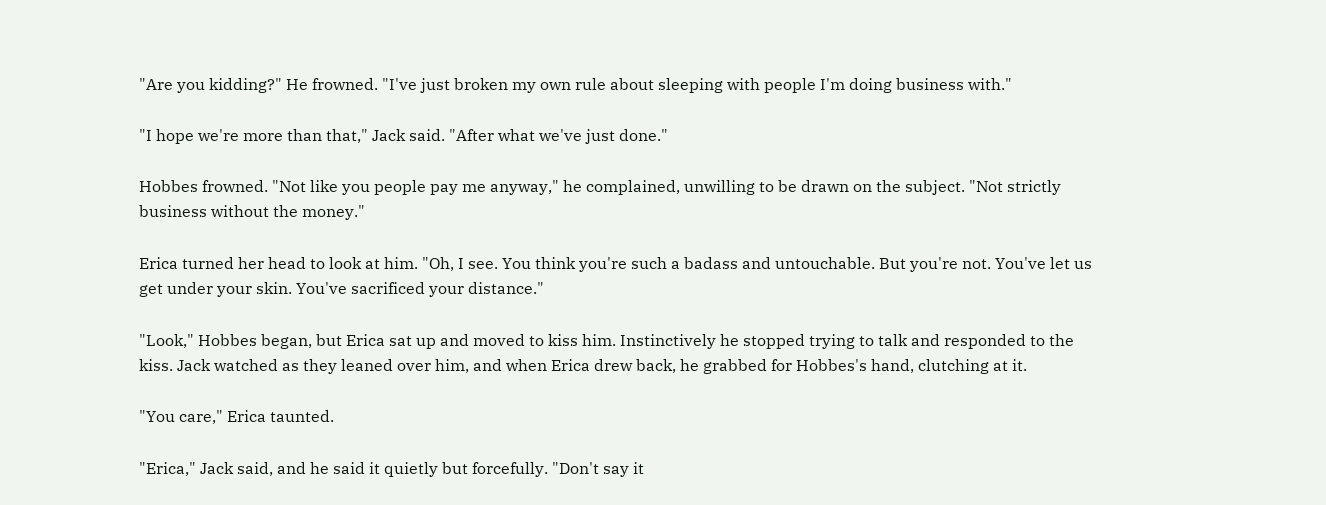"Are you kidding?" He frowned. "I've just broken my own rule about sleeping with people I'm doing business with."

"I hope we're more than that," Jack said. "After what we've just done."

Hobbes frowned. "Not like you people pay me anyway," he complained, unwilling to be drawn on the subject. "Not strictly business without the money."

Erica turned her head to look at him. "Oh, I see. You think you're such a badass and untouchable. But you're not. You've let us get under your skin. You've sacrificed your distance."

"Look," Hobbes began, but Erica sat up and moved to kiss him. Instinctively he stopped trying to talk and responded to the kiss. Jack watched as they leaned over him, and when Erica drew back, he grabbed for Hobbes's hand, clutching at it.

"You care," Erica taunted.

"Erica," Jack said, and he said it quietly but forcefully. "Don't say it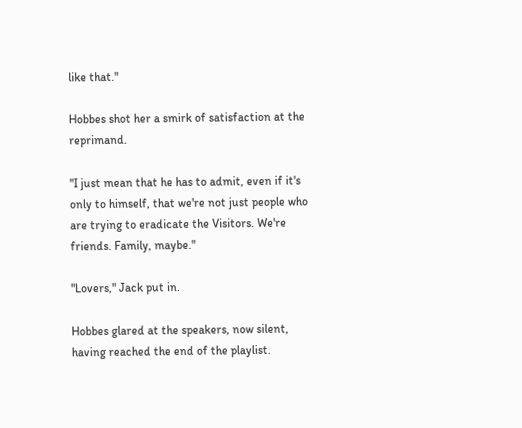like that."

Hobbes shot her a smirk of satisfaction at the reprimand.

"I just mean that he has to admit, even if it's only to himself, that we're not just people who are trying to eradicate the Visitors. We're friends. Family, maybe."

"Lovers," Jack put in.

Hobbes glared at the speakers, now silent, having reached the end of the playlist.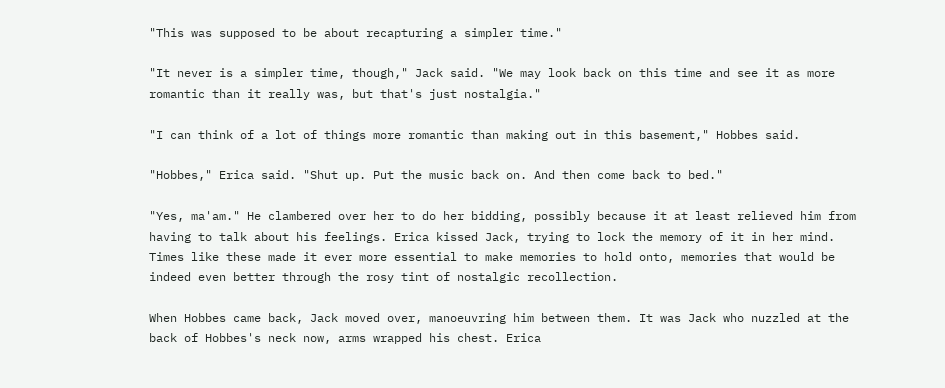"This was supposed to be about recapturing a simpler time."

"It never is a simpler time, though," Jack said. "We may look back on this time and see it as more romantic than it really was, but that's just nostalgia."

"I can think of a lot of things more romantic than making out in this basement," Hobbes said.

"Hobbes," Erica said. "Shut up. Put the music back on. And then come back to bed."

"Yes, ma'am." He clambered over her to do her bidding, possibly because it at least relieved him from having to talk about his feelings. Erica kissed Jack, trying to lock the memory of it in her mind. Times like these made it ever more essential to make memories to hold onto, memories that would be indeed even better through the rosy tint of nostalgic recollection.

When Hobbes came back, Jack moved over, manoeuvring him between them. It was Jack who nuzzled at the back of Hobbes's neck now, arms wrapped his chest. Erica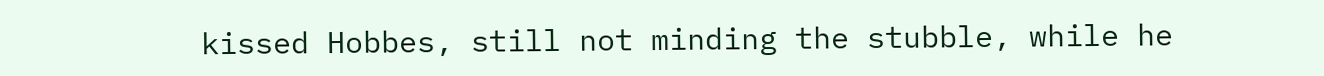kissed Hobbes, still not minding the stubble, while he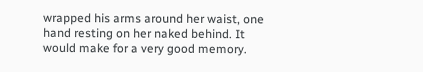wrapped his arms around her waist, one hand resting on her naked behind. It would make for a very good memory.